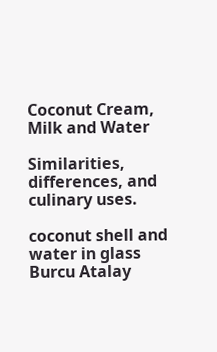Coconut Cream, Milk and Water

Similarities, differences, and culinary uses.

coconut shell and water in glass
Burcu Atalay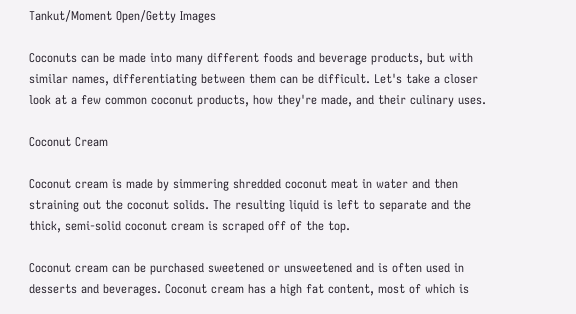Tankut/Moment Open/Getty Images

Coconuts can be made into many different foods and beverage products, but with similar names, differentiating between them can be difficult. Let's take a closer look at a few common coconut products, how they're made, and their culinary uses.

Coconut Cream

Coconut cream is made by simmering shredded coconut meat in water and then straining out the coconut solids. The resulting liquid is left to separate and the thick, semi-solid coconut cream is scraped off of the top.

Coconut cream can be purchased sweetened or unsweetened and is often used in desserts and beverages. Coconut cream has a high fat content, most of which is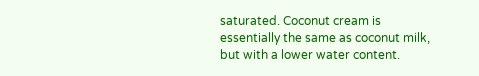saturated. Coconut cream is essentially the same as coconut milk, but with a lower water content.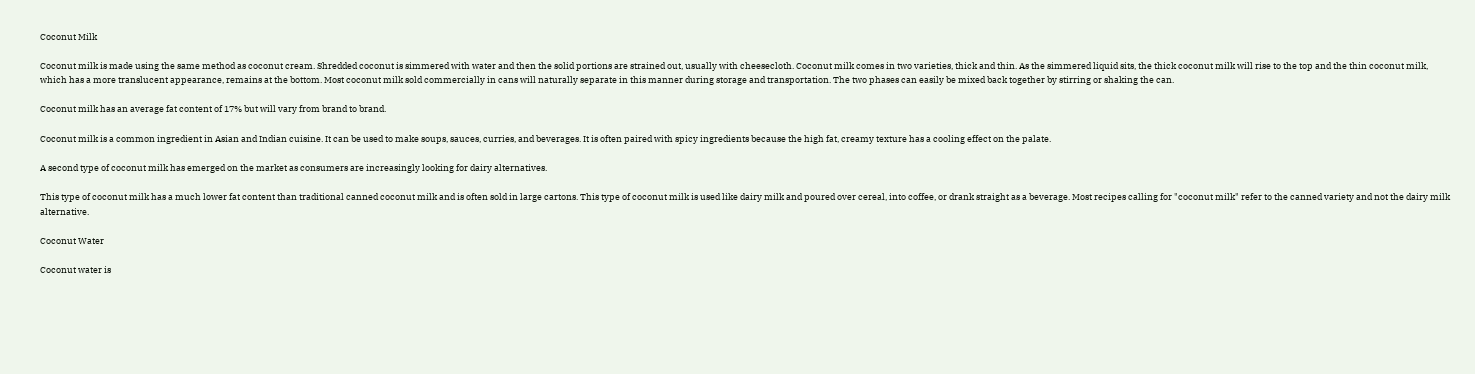Coconut Milk

Coconut milk is made using the same method as coconut cream. Shredded coconut is simmered with water and then the solid portions are strained out, usually with cheesecloth. Coconut milk comes in two varieties, thick and thin. As the simmered liquid sits, the thick coconut milk will rise to the top and the thin coconut milk, which has a more translucent appearance, remains at the bottom. Most coconut milk sold commercially in cans will naturally separate in this manner during storage and transportation. The two phases can easily be mixed back together by stirring or shaking the can.

Coconut milk has an average fat content of 17% but will vary from brand to brand.

Coconut milk is a common ingredient in Asian and Indian cuisine. It can be used to make soups, sauces, curries, and beverages. It is often paired with spicy ingredients because the high fat, creamy texture has a cooling effect on the palate.

A second type of coconut milk has emerged on the market as consumers are increasingly looking for dairy alternatives.

This type of coconut milk has a much lower fat content than traditional canned coconut milk and is often sold in large cartons. This type of coconut milk is used like dairy milk and poured over cereal, into coffee, or drank straight as a beverage. Most recipes calling for "coconut milk" refer to the canned variety and not the dairy milk alternative.

Coconut Water

Coconut water is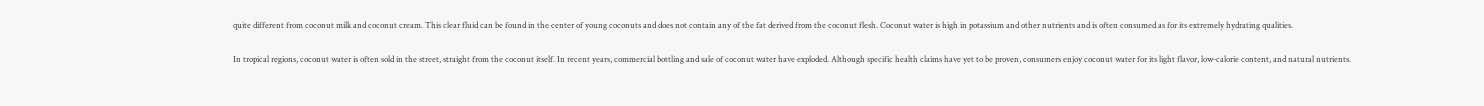quite different from coconut milk and coconut cream. This clear fluid can be found in the center of young coconuts and does not contain any of the fat derived from the coconut flesh. Coconut water is high in potassium and other nutrients and is often consumed as for its extremely hydrating qualities.

In tropical regions, coconut water is often sold in the street, straight from the coconut itself. In recent years, commercial bottling and sale of coconut water have exploded. Although specific health claims have yet to be proven, consumers enjoy coconut water for its light flavor, low-calorie content, and natural nutrients.